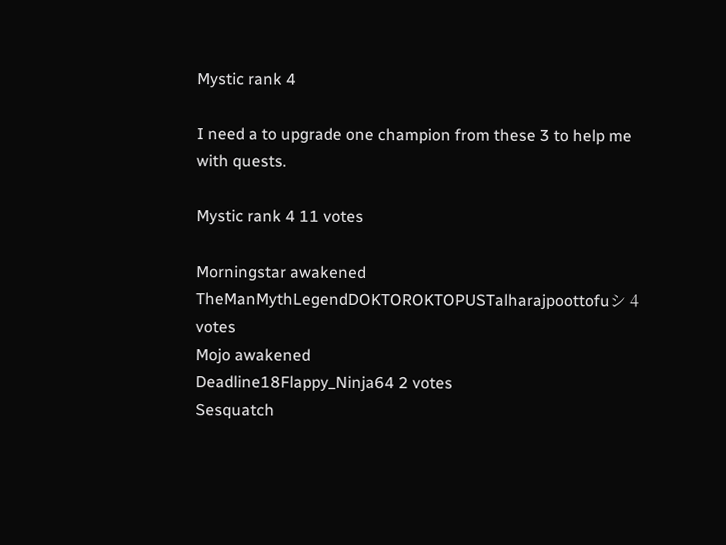Mystic rank 4

I need a to upgrade one champion from these 3 to help me with quests.

Mystic rank 4 11 votes

Morningstar awakened
TheManMythLegendDOKTOROKTOPUSTalharajpoottofuシ 4 votes
Mojo awakened
Deadline18Flappy_Ninja64 2 votes
Sesquatch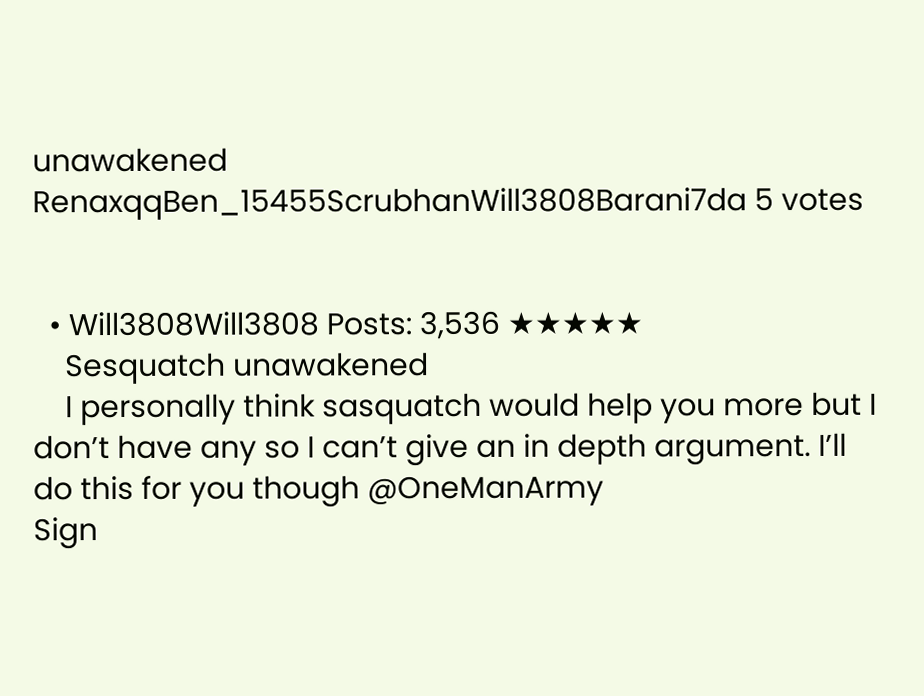unawakened
RenaxqqBen_15455ScrubhanWill3808Barani7da 5 votes


  • Will3808Will3808 Posts: 3,536 ★★★★★
    Sesquatch unawakened
    I personally think sasquatch would help you more but I don’t have any so I can’t give an in depth argument. I’ll do this for you though @OneManArmy
Sign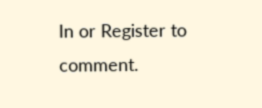In or Register to comment.